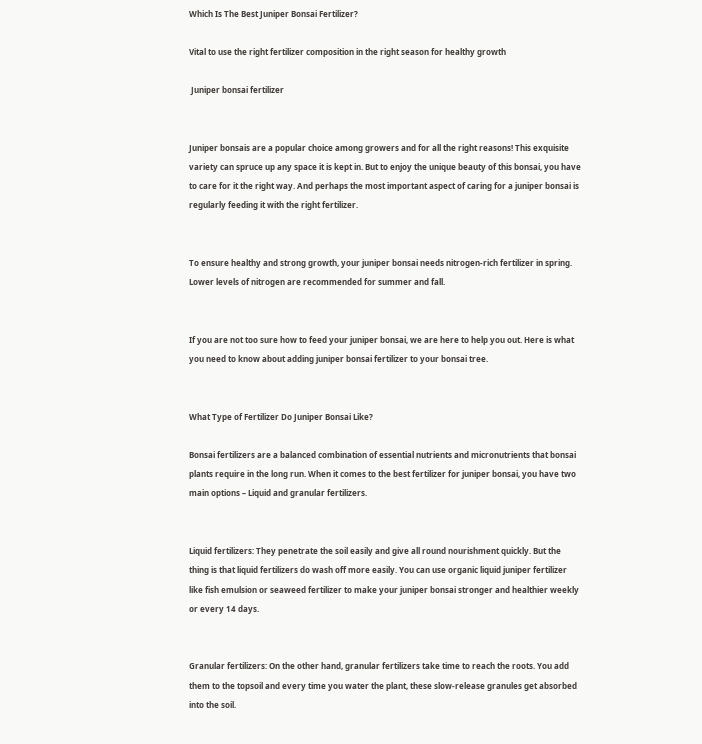Which Is The Best Juniper Bonsai Fertilizer?

Vital to use the right fertilizer composition in the right season for healthy growth

 Juniper bonsai fertilizer


Juniper bonsais are a popular choice among growers and for all the right reasons! This exquisite variety can spruce up any space it is kept in. But to enjoy the unique beauty of this bonsai, you have to care for it the right way. And perhaps the most important aspect of caring for a juniper bonsai is regularly feeding it with the right fertilizer.


To ensure healthy and strong growth, your juniper bonsai needs nitrogen-rich fertilizer in spring. Lower levels of nitrogen are recommended for summer and fall.


If you are not too sure how to feed your juniper bonsai, we are here to help you out. Here is what you need to know about adding juniper bonsai fertilizer to your bonsai tree.


What Type of Fertilizer Do Juniper Bonsai Like?

Bonsai fertilizers are a balanced combination of essential nutrients and micronutrients that bonsai plants require in the long run. When it comes to the best fertilizer for juniper bonsai, you have two main options – Liquid and granular fertilizers.


Liquid fertilizers: They penetrate the soil easily and give all round nourishment quickly. But the thing is that liquid fertilizers do wash off more easily. You can use organic liquid juniper fertilizer like fish emulsion or seaweed fertilizer to make your juniper bonsai stronger and healthier weekly or every 14 days.


Granular fertilizers: On the other hand, granular fertilizers take time to reach the roots. You add them to the topsoil and every time you water the plant, these slow-release granules get absorbed into the soil.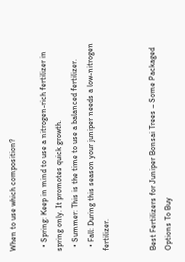When to use which composition?

  • Spring: Keep in mind to use a nitrogen-rich fertilizer in spring only. It promotes quick growth.
  • Summer: This is the time to use a balanced fertilizer.
  • Fall: During this season your juniper needs a low-nitrogen fertilizer.


Best Fertilizers for Juniper Bonsai Trees – Some Packaged Options To Buy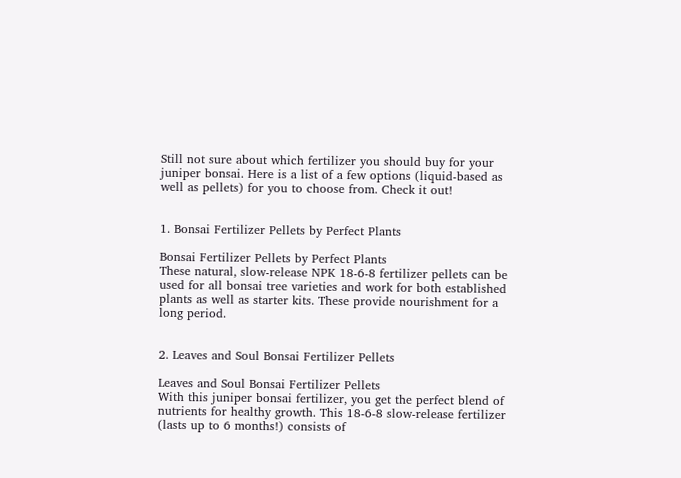Still not sure about which fertilizer you should buy for your juniper bonsai. Here is a list of a few options (liquid-based as well as pellets) for you to choose from. Check it out!


1. Bonsai Fertilizer Pellets by Perfect Plants

Bonsai Fertilizer Pellets by Perfect Plants
These natural, slow-release NPK 18-6-8 fertilizer pellets can be used for all bonsai tree varieties and work for both established plants as well as starter kits. These provide nourishment for a long period.


2. Leaves and Soul Bonsai Fertilizer Pellets

Leaves and Soul Bonsai Fertilizer Pellets
With this juniper bonsai fertilizer, you get the perfect blend of nutrients for healthy growth. This 18-6-8 slow-release fertilizer (lasts up to 6 months!) consists of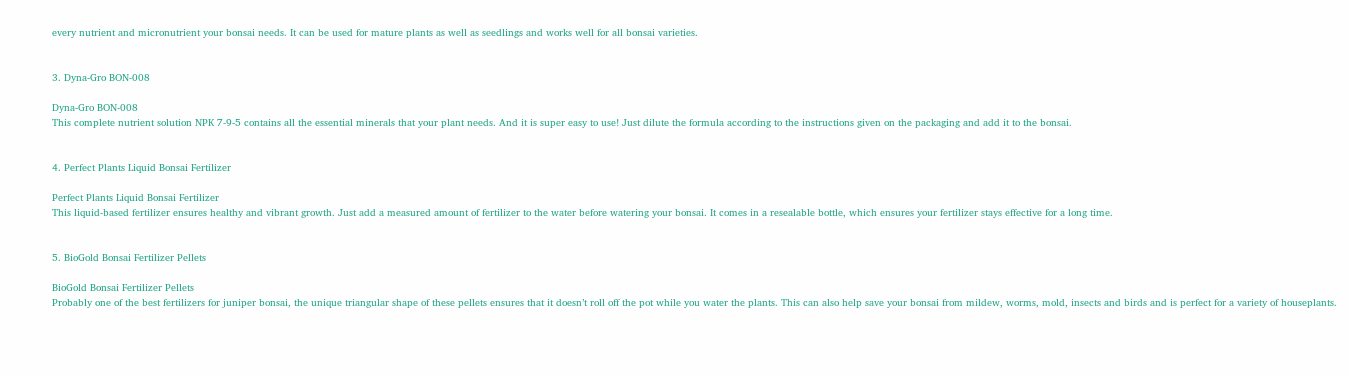every nutrient and micronutrient your bonsai needs. It can be used for mature plants as well as seedlings and works well for all bonsai varieties.


3. Dyna-Gro BON-008

Dyna-Gro BON-008
This complete nutrient solution NPK 7-9-5 contains all the essential minerals that your plant needs. And it is super easy to use! Just dilute the formula according to the instructions given on the packaging and add it to the bonsai.


4. Perfect Plants Liquid Bonsai Fertilizer

Perfect Plants Liquid Bonsai Fertilizer
This liquid-based fertilizer ensures healthy and vibrant growth. Just add a measured amount of fertilizer to the water before watering your bonsai. It comes in a resealable bottle, which ensures your fertilizer stays effective for a long time.


5. BioGold Bonsai Fertilizer Pellets

BioGold Bonsai Fertilizer Pellets
Probably one of the best fertilizers for juniper bonsai, the unique triangular shape of these pellets ensures that it doesn’t roll off the pot while you water the plants. This can also help save your bonsai from mildew, worms, mold, insects and birds and is perfect for a variety of houseplants.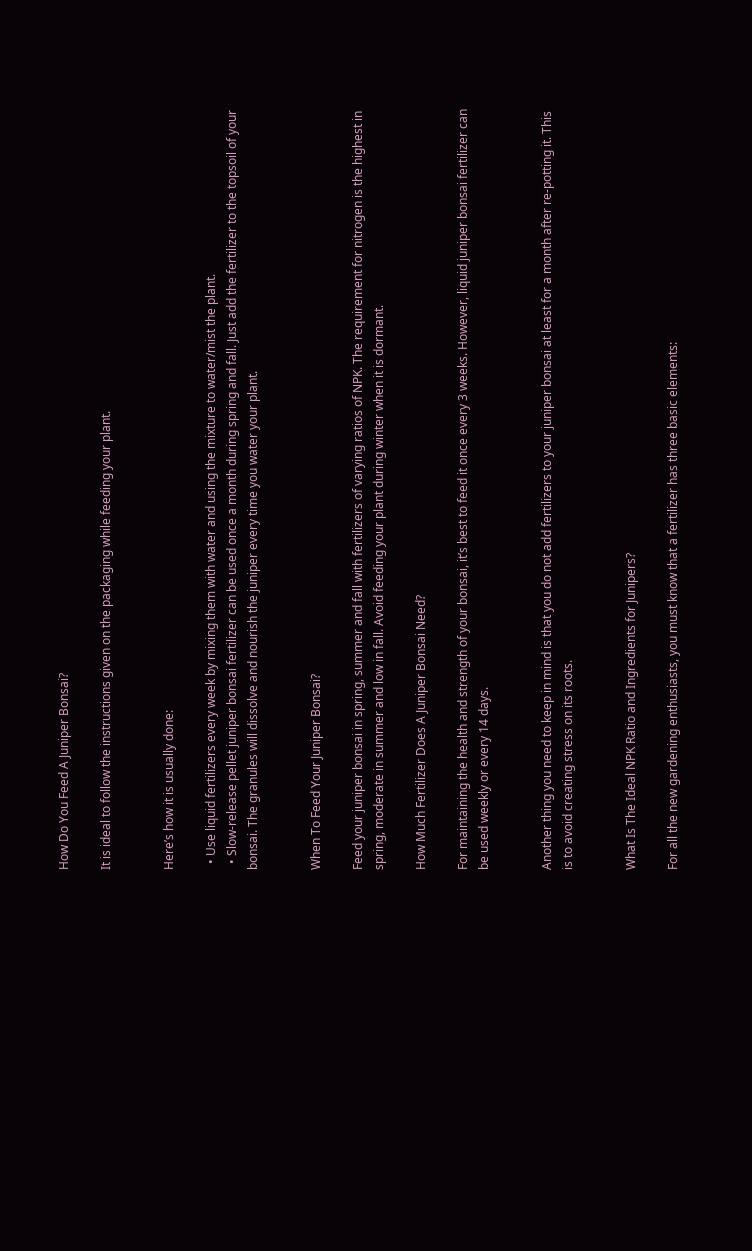How Do You Feed A Juniper Bonsai?

It is ideal to follow the instructions given on the packaging while feeding your plant.


Here’s how it is usually done:

  • Use liquid fertilizers every week by mixing them with water and using the mixture to water/mist the plant.
  • Slow-release pellet juniper bonsai fertilizer can be used once a month during spring and fall. Just add the fertilizer to the topsoil of your bonsai. The granules will dissolve and nourish the juniper every time you water your plant.


When To Feed Your Juniper Bonsai?

Feed your juniper bonsai in spring, summer and fall with fertilizers of varying ratios of NPK. The requirement for nitrogen is the highest in spring, moderate in summer and low in fall. Avoid feeding your plant during winter when it is dormant.

How Much Fertilizer Does A Juniper Bonsai Need?

For maintaining the health and strength of your bonsai, it’s best to feed it once every 3 weeks. However, liquid juniper bonsai fertilizer can be used weekly or every 14 days.


Another thing you need to keep in mind is that you do not add fertilizers to your juniper bonsai at least for a month after re-potting it. This is to avoid creating stress on its roots.


What Is The Ideal NPK Ratio and Ingredients for Junipers?

For all the new gardening enthusiasts, you must know that a fertilizer has three basic elements: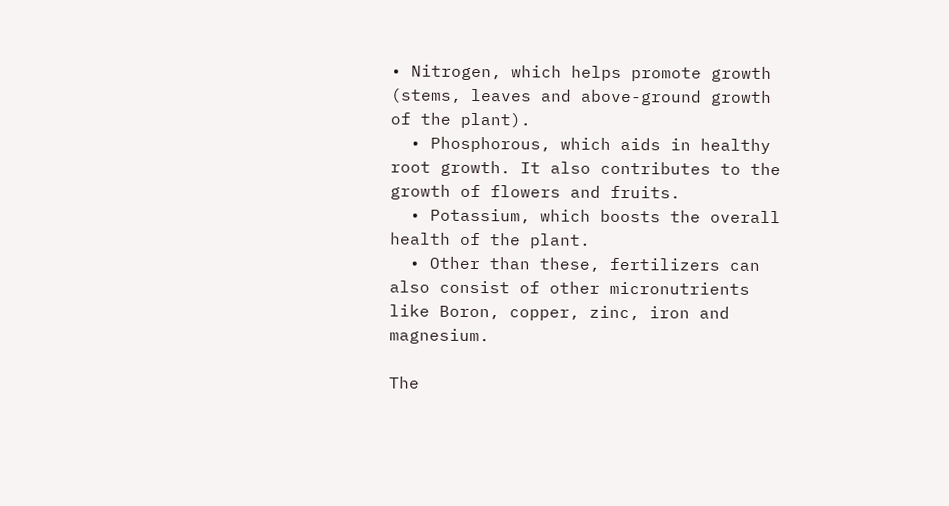• Nitrogen, which helps promote growth (stems, leaves and above-ground growth of the plant).
  • Phosphorous, which aids in healthy root growth. It also contributes to the growth of flowers and fruits.
  • Potassium, which boosts the overall health of the plant.
  • Other than these, fertilizers can also consist of other micronutrients like Boron, copper, zinc, iron and magnesium.

The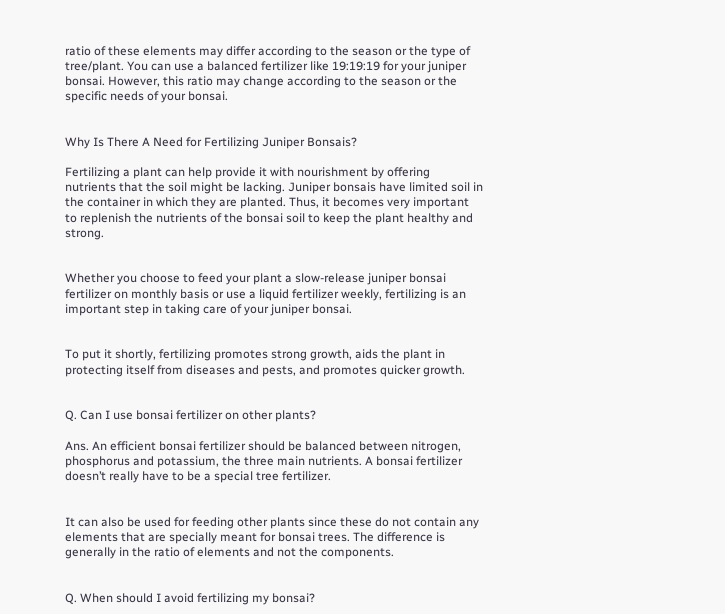ratio of these elements may differ according to the season or the type of tree/plant. You can use a balanced fertilizer like 19:19:19 for your juniper bonsai. However, this ratio may change according to the season or the specific needs of your bonsai.


Why Is There A Need for Fertilizing Juniper Bonsais?

Fertilizing a plant can help provide it with nourishment by offering nutrients that the soil might be lacking. Juniper bonsais have limited soil in the container in which they are planted. Thus, it becomes very important to replenish the nutrients of the bonsai soil to keep the plant healthy and strong.


Whether you choose to feed your plant a slow-release juniper bonsai fertilizer on monthly basis or use a liquid fertilizer weekly, fertilizing is an important step in taking care of your juniper bonsai.


To put it shortly, fertilizing promotes strong growth, aids the plant in protecting itself from diseases and pests, and promotes quicker growth.


Q. Can I use bonsai fertilizer on other plants?

Ans. An efficient bonsai fertilizer should be balanced between nitrogen, phosphorus and potassium, the three main nutrients. A bonsai fertilizer doesn’t really have to be a special tree fertilizer.


It can also be used for feeding other plants since these do not contain any elements that are specially meant for bonsai trees. The difference is generally in the ratio of elements and not the components.


Q. When should I avoid fertilizing my bonsai?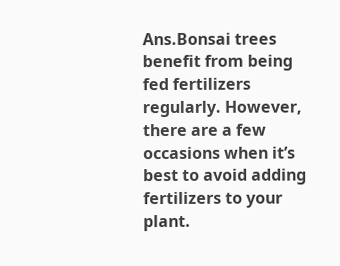Ans.Bonsai trees benefit from being fed fertilizers regularly. However, there are a few occasions when it’s best to avoid adding fertilizers to your plant.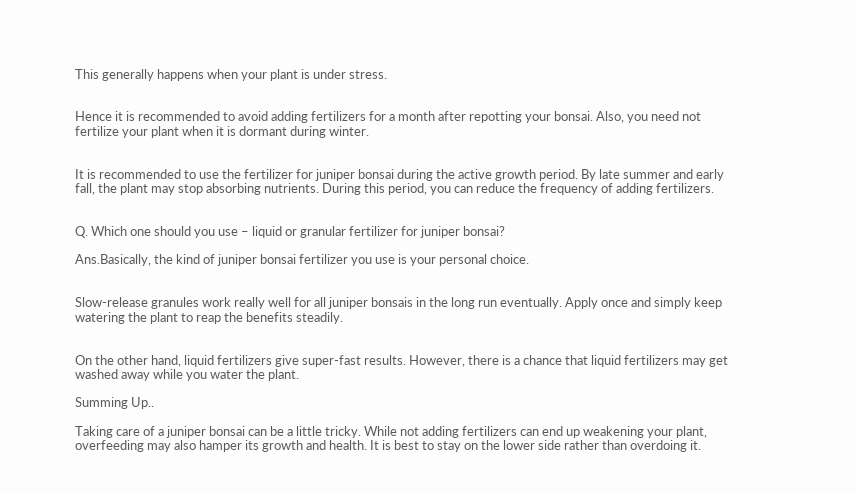This generally happens when your plant is under stress.


Hence it is recommended to avoid adding fertilizers for a month after repotting your bonsai. Also, you need not fertilize your plant when it is dormant during winter.


It is recommended to use the fertilizer for juniper bonsai during the active growth period. By late summer and early fall, the plant may stop absorbing nutrients. During this period, you can reduce the frequency of adding fertilizers.


Q. Which one should you use – liquid or granular fertilizer for juniper bonsai?

Ans.Basically, the kind of juniper bonsai fertilizer you use is your personal choice.


Slow-release granules work really well for all juniper bonsais in the long run eventually. Apply once and simply keep watering the plant to reap the benefits steadily.


On the other hand, liquid fertilizers give super-fast results. However, there is a chance that liquid fertilizers may get washed away while you water the plant.

Summing Up..

Taking care of a juniper bonsai can be a little tricky. While not adding fertilizers can end up weakening your plant, overfeeding may also hamper its growth and health. It is best to stay on the lower side rather than overdoing it.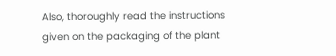Also, thoroughly read the instructions given on the packaging of the plant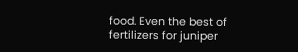food. Even the best of fertilizers for juniper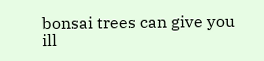bonsai trees can give you ill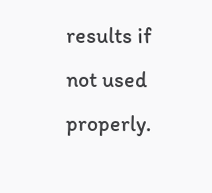results if not used properly.